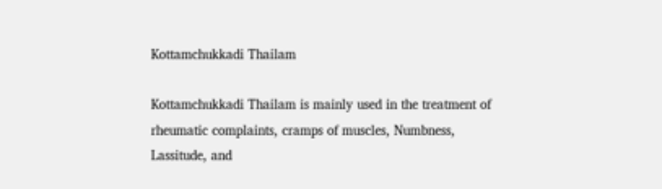Kottamchukkadi Thailam

Kottamchukkadi Thailam is mainly used in the treatment of rheumatic complaints, cramps of muscles, Numbness, Lassitude, and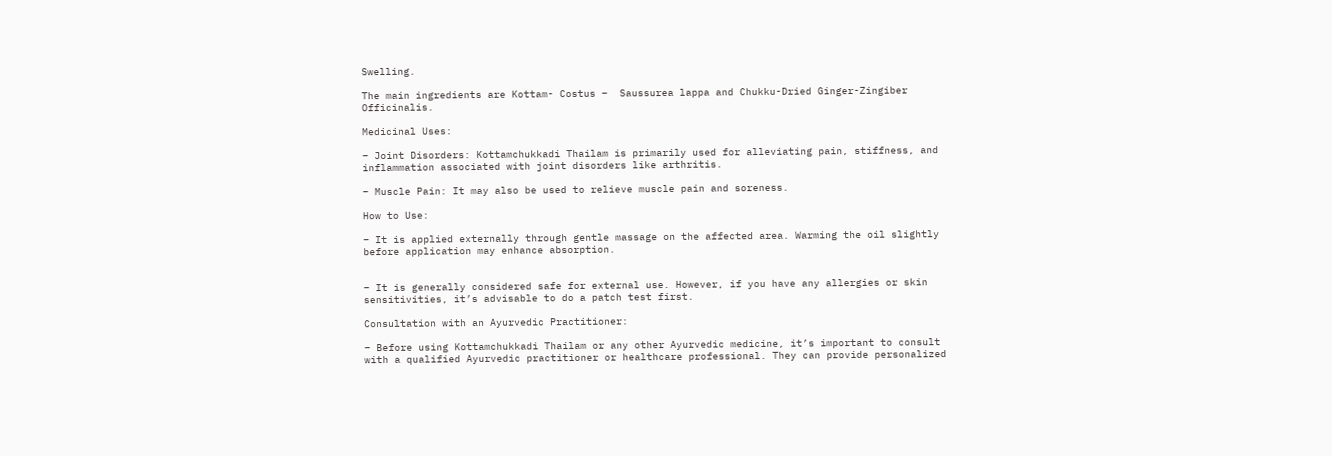Swelling.

The main ingredients are Kottam- Costus –  Saussurea lappa and Chukku-Dried Ginger-Zingiber Officinalis.

Medicinal Uses:

– Joint Disorders: Kottamchukkadi Thailam is primarily used for alleviating pain, stiffness, and inflammation associated with joint disorders like arthritis.

– Muscle Pain: It may also be used to relieve muscle pain and soreness.

How to Use:

– It is applied externally through gentle massage on the affected area. Warming the oil slightly before application may enhance absorption.


– It is generally considered safe for external use. However, if you have any allergies or skin sensitivities, it’s advisable to do a patch test first.

Consultation with an Ayurvedic Practitioner:

– Before using Kottamchukkadi Thailam or any other Ayurvedic medicine, it’s important to consult with a qualified Ayurvedic practitioner or healthcare professional. They can provide personalized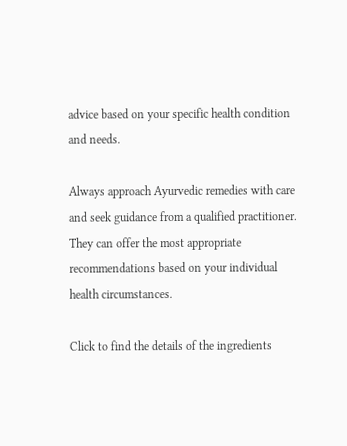advice based on your specific health condition and needs.

Always approach Ayurvedic remedies with care and seek guidance from a qualified practitioner. They can offer the most appropriate recommendations based on your individual health circumstances.

Click to find the details of the ingredients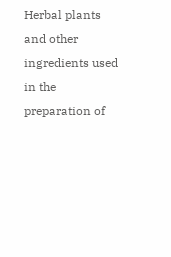Herbal plants and other ingredients used in the preparation of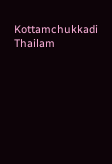Kottamchukkadi Thailam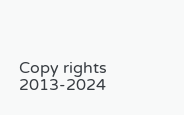Copy rights 2013-2024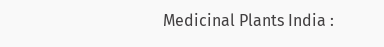Medicinal Plants India :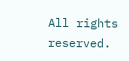All rights reserved.